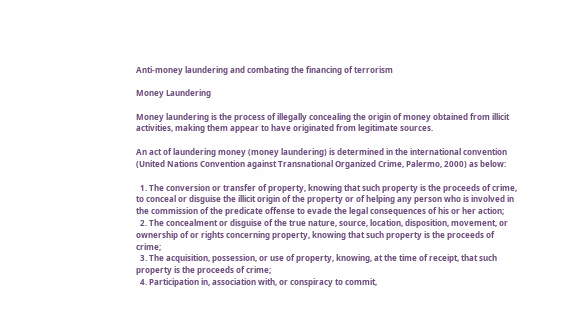Anti-money laundering and combating the financing of terrorism

Money Laundering

Money laundering is the process of illegally concealing the origin of money obtained from illicit activities, making them appear to have originated from legitimate sources.

An act of laundering money (money laundering) is determined in the international convention (United Nations Convention against Transnational Organized Crime, Palermo, 2000) as below:

  1. The conversion or transfer of property, knowing that such property is the proceeds of crime, to conceal or disguise the illicit origin of the property or of helping any person who is involved in the commission of the predicate offense to evade the legal consequences of his or her action;
  2. The concealment or disguise of the true nature, source, location, disposition, movement, or ownership of or rights concerning property, knowing that such property is the proceeds of crime;
  3. The acquisition, possession, or use of property, knowing, at the time of receipt, that such property is the proceeds of crime;
  4. Participation in, association with, or conspiracy to commit,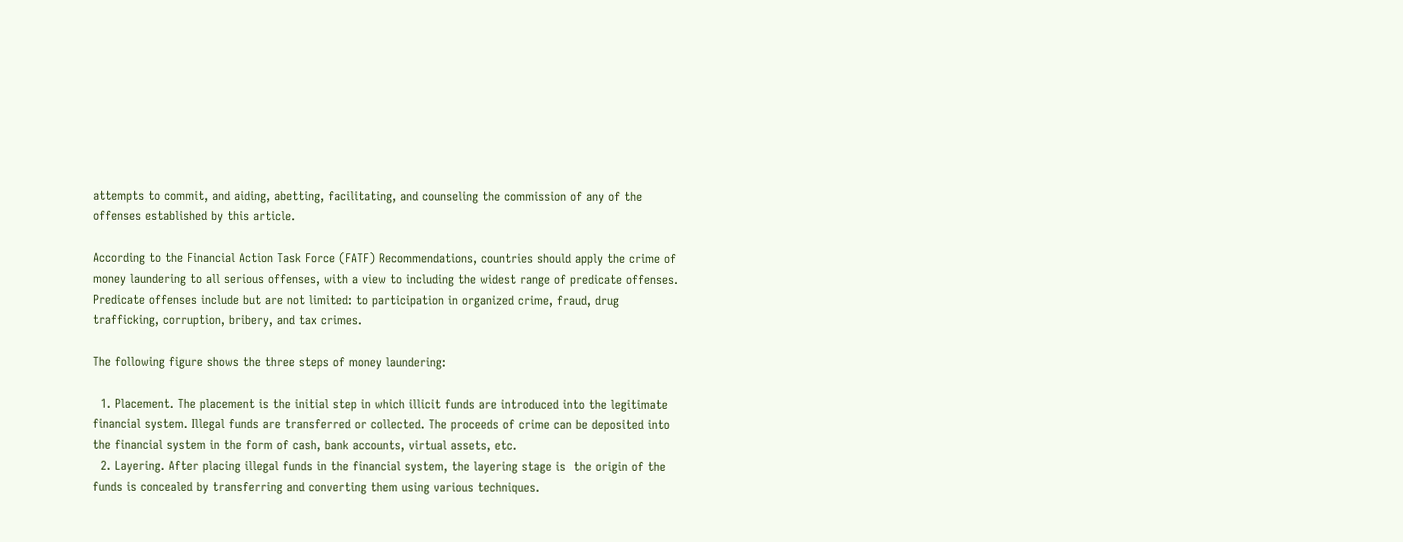attempts to commit, and aiding, abetting, facilitating, and counseling the commission of any of the offenses established by this article.

According to the Financial Action Task Force (FATF) Recommendations, countries should apply the crime of money laundering to all serious offenses, with a view to including the widest range of predicate offenses. Predicate offenses include but are not limited: to participation in organized crime, fraud, drug trafficking, corruption, bribery, and tax crimes.

The following figure shows the three steps of money laundering:

  1. Placement. The placement is the initial step in which illicit funds are introduced into the legitimate financial system. Illegal funds are transferred or collected. The proceeds of crime can be deposited into the financial system in the form of cash, bank accounts, virtual assets, etc.
  2. Layering. After placing illegal funds in the financial system, the layering stage is  the origin of the funds is concealed by transferring and converting them using various techniques.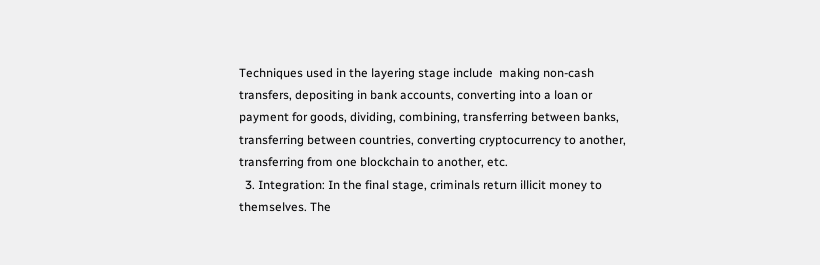Techniques used in the layering stage include  making non-cash transfers, depositing in bank accounts, converting into a loan or payment for goods, dividing, combining, transferring between banks, transferring between countries, converting cryptocurrency to another, transferring from one blockchain to another, etc.
  3. Integration: In the final stage, criminals return illicit money to themselves. The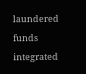laundered funds integrated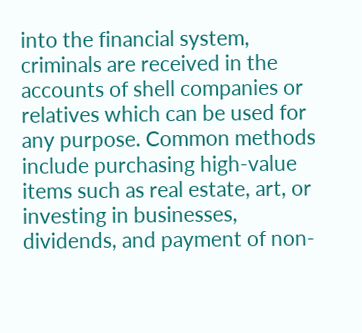into the financial system, criminals are received in the accounts of shell companies or relatives which can be used for any purpose. Common methods include purchasing high-value items such as real estate, art, or investing in businesses, dividends, and payment of non-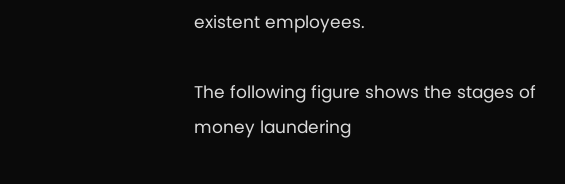existent employees.

The following figure shows the stages of money laundering